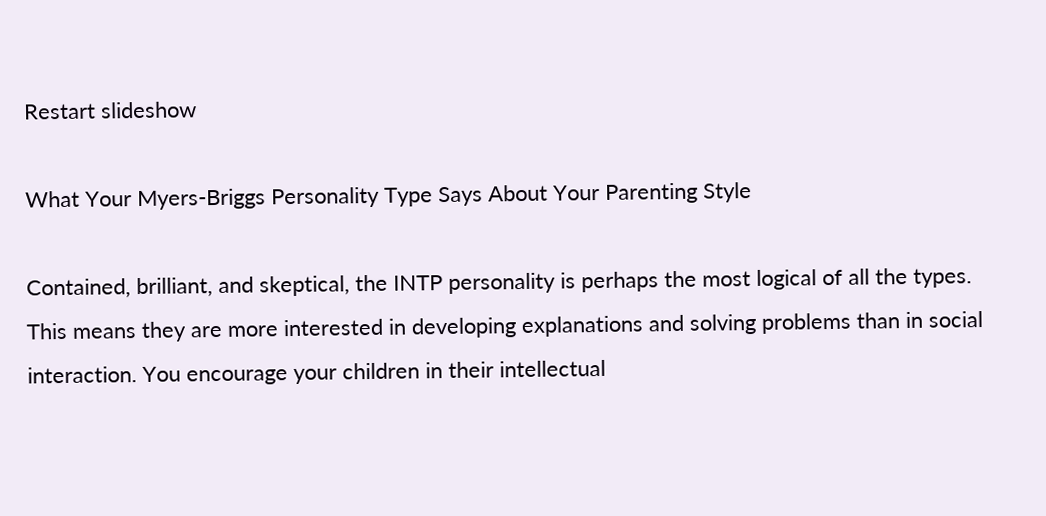Restart slideshow

What Your Myers-Briggs Personality Type Says About Your Parenting Style

Contained, brilliant, and skeptical, the INTP personality is perhaps the most logical of all the types. This means they are more interested in developing explanations and solving problems than in social interaction. You encourage your children in their intellectual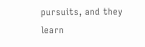pursuits, and they learn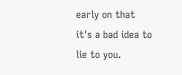early on that it's a bad idea to lie to you.